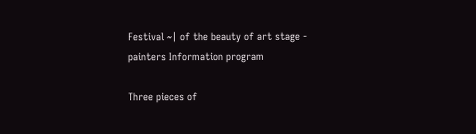Festival ~| of the beauty of art stage - painters Information program

Three pieces of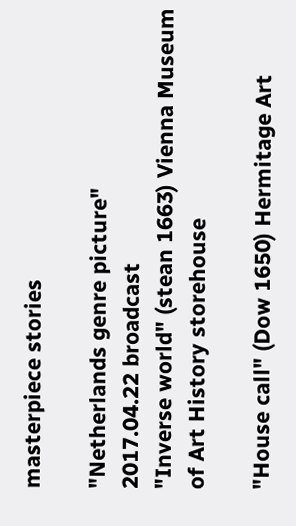masterpiece stories

"Netherlands genre picture"
2017.04.22 broadcast
"Inverse world" (stean 1663) Vienna Museum of Art History storehouse

"House call" (Dow 1650) Hermitage Art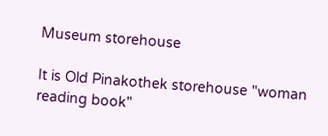Museum storehouse

It is Old Pinakothek storehouse "woman reading book"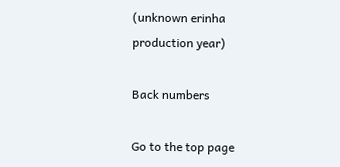(unknown erinha production year)

Back numbers

Go to the top page